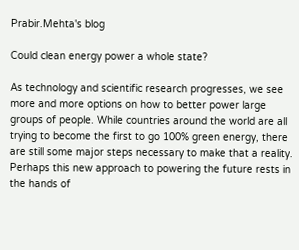Prabir.Mehta's blog

Could clean energy power a whole state?

As technology and scientific research progresses, we see more and more options on how to better power large groups of people. While countries around the world are all trying to become the first to go 100% green energy, there are still some major steps necessary to make that a reality. Perhaps this new approach to powering the future rests in the hands of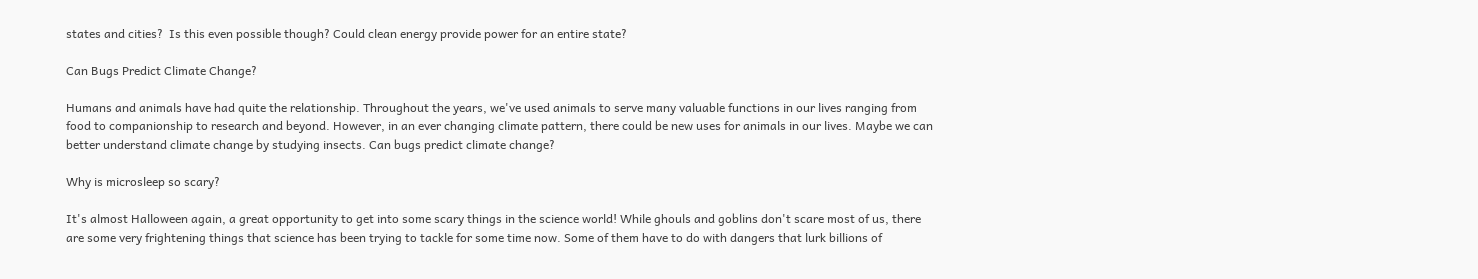states and cities?  Is this even possible though? Could clean energy provide power for an entire state?

Can Bugs Predict Climate Change?

Humans and animals have had quite the relationship. Throughout the years, we've used animals to serve many valuable functions in our lives ranging from food to companionship to research and beyond. However, in an ever changing climate pattern, there could be new uses for animals in our lives. Maybe we can better understand climate change by studying insects. Can bugs predict climate change?

Why is microsleep so scary?

It's almost Halloween again, a great opportunity to get into some scary things in the science world! While ghouls and goblins don't scare most of us, there are some very frightening things that science has been trying to tackle for some time now. Some of them have to do with dangers that lurk billions of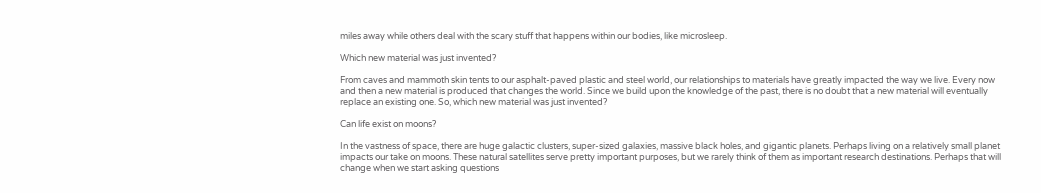miles away while others deal with the scary stuff that happens within our bodies, like microsleep.

Which new material was just invented?

From caves and mammoth skin tents to our asphalt-paved plastic and steel world, our relationships to materials have greatly impacted the way we live. Every now and then a new material is produced that changes the world. Since we build upon the knowledge of the past, there is no doubt that a new material will eventually replace an existing one. So, which new material was just invented?

Can life exist on moons?

In the vastness of space, there are huge galactic clusters, super-sized galaxies, massive black holes, and gigantic planets. Perhaps living on a relatively small planet impacts our take on moons. These natural satellites serve pretty important purposes, but we rarely think of them as important research destinations. Perhaps that will change when we start asking questions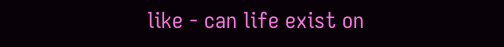like - can life exist on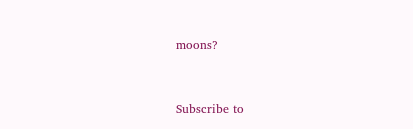moons?


Subscribe to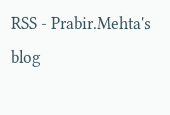RSS - Prabir.Mehta's blog